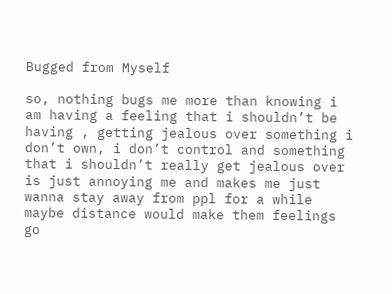Bugged from Myself

so, nothing bugs me more than knowing i am having a feeling that i shouldn’t be having , getting jealous over something i don’t own, i don’t control and something that i shouldn’t really get jealous over is just annoying me and makes me just wanna stay away from ppl for a while maybe distance would make them feelings go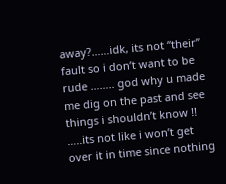away?……idk, its not “their” fault so i don’t want to be rude …….. god why u made me dig on the past and see things i shouldn’t know !! …..its not like i won’t get over it in time since nothing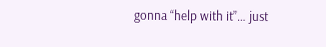gonna “help with it”… just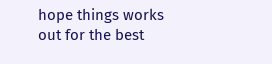hope things works out for the best